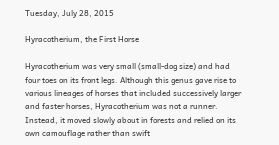Tuesday, July 28, 2015

Hyracotherium, the First Horse

Hyracotherium was very small (small-dog size) and had four toes on its front legs. Although this genus gave rise to various lineages of horses that included successively larger and faster horses, Hyracotherium was not a runner. Instead, it moved slowly about in forests and relied on its own camouflage rather than swift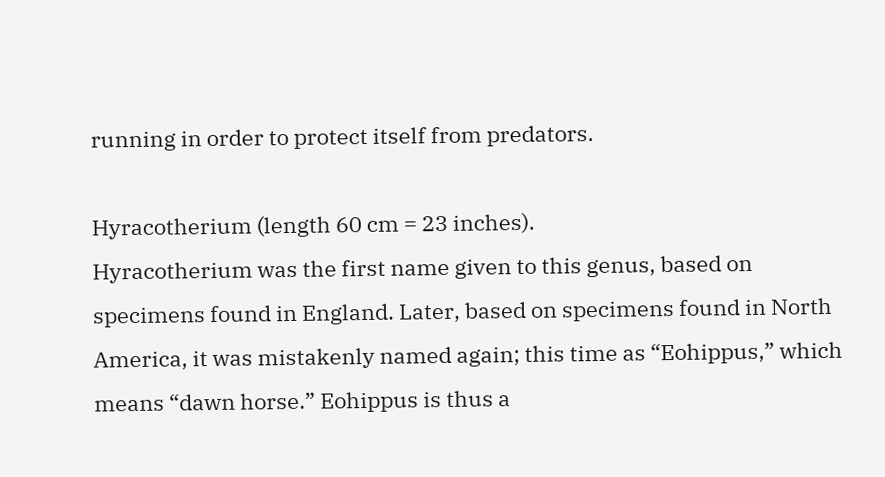running in order to protect itself from predators.

Hyracotherium (length 60 cm = 23 inches).
Hyracotherium was the first name given to this genus, based on specimens found in England. Later, based on specimens found in North America, it was mistakenly named again; this time as “Eohippus,” which means “dawn horse.” Eohippus is thus a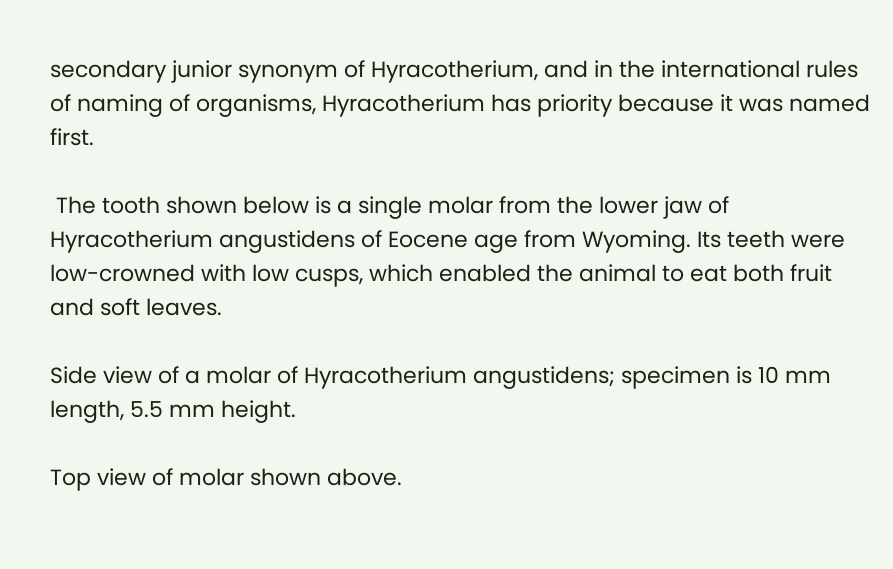secondary junior synonym of Hyracotherium, and in the international rules of naming of organisms, Hyracotherium has priority because it was named first.

 The tooth shown below is a single molar from the lower jaw of Hyracotherium angustidens of Eocene age from Wyoming. Its teeth were low-crowned with low cusps, which enabled the animal to eat both fruit and soft leaves.

Side view of a molar of Hyracotherium angustidens; specimen is 10 mm length, 5.5 mm height.

Top view of molar shown above.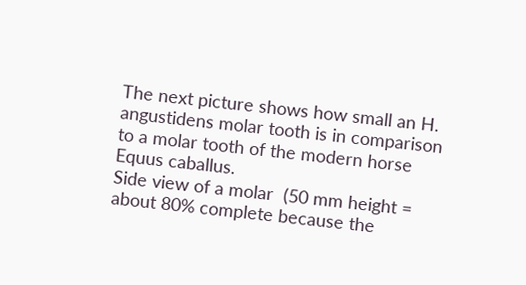The next picture shows how small an H. angustidens molar tooth is in comparison to a molar tooth of the modern horse Equus caballus.
Side view of a molar  (50 mm height = about 80% complete because the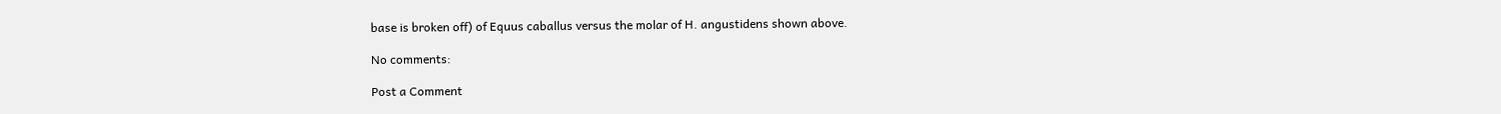base is broken off) of Equus caballus versus the molar of H. angustidens shown above.

No comments:

Post a Comment